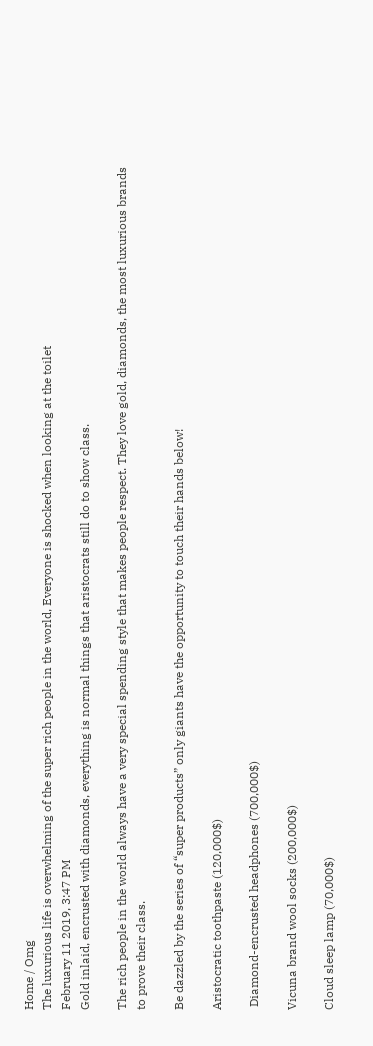Home / Omg
The luxurious life is overwhelming of the super rich people in the world, Everyone is shocked when looking at the toilet
February 11 2019, 3:47 PM
Gold inlaid, encrusted with diamonds, everything is normal things that aristocrats still do to show class.

The rich people in the world always have a very special spending style that makes people respect. They love gold, diamonds, the most luxurious brands to prove their class.

Be dazzled by the series of “super products” only giants have the opportunity to touch their hands below!

Aristocratic toothpaste (120,000$)

 Diamond-encrusted headphones (700,000$)

Vicuna brand wool socks (200,000$)

Cloud sleep lamp (70,000$)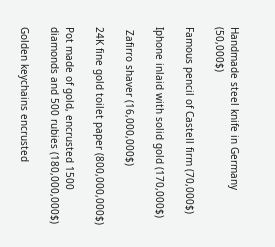Handmade steel knife in Germany (50,000$)

Famous pencil of Castell firm (70,000$)

Iphone inlaid with solid gold (170,000$)

 Zafirro shaver (16,000,000$)

24K fine gold toilet paper (800,000,000$)

Pot made of gold, encrusted 1500 diamonds and 500 rubies (180,000,000$)

Golden keychains encrusted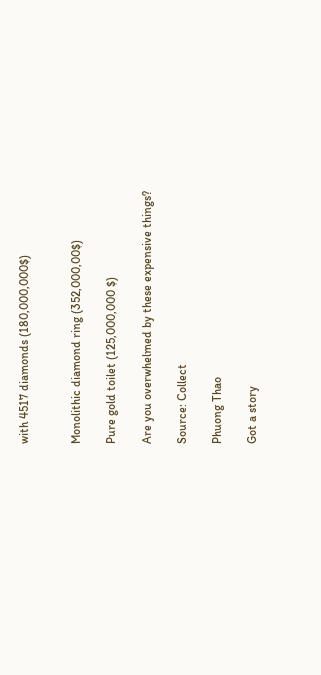with 4517 diamonds (180,000,000$)


Monolithic diamond ring (352,000,00$)

Pure gold toilet (125,000,000 $)

Are you overwhelmed by these expensive things?

Source: Collect

Phuong Thao

Got a story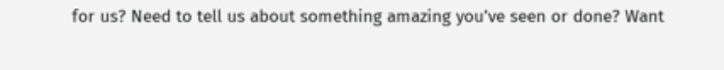for us? Need to tell us about something amazing you’ve seen or done? Want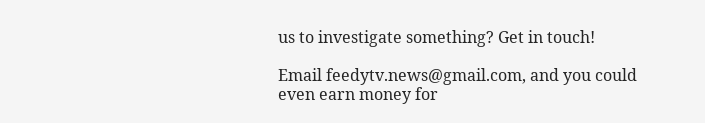us to investigate something? Get in touch!

Email feedytv.news@gmail.com, and you could even earn money for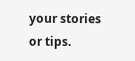your stories or tips.